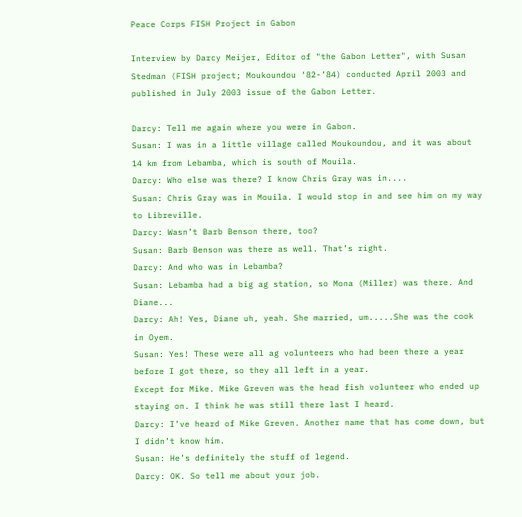Peace Corps FISH Project in Gabon

Interview by Darcy Meijer, Editor of "the Gabon Letter", with Susan Stedman (FISH project; Moukoundou ‘82-’84) conducted April 2003 and published in July 2003 issue of the Gabon Letter.

Darcy: Tell me again where you were in Gabon.
Susan: I was in a little village called Moukoundou, and it was about 14 km from Lebamba, which is south of Mouila.
Darcy: Who else was there? I know Chris Gray was in....
Susan: Chris Gray was in Mouila. I would stop in and see him on my way to Libreville.
Darcy: Wasn’t Barb Benson there, too?
Susan: Barb Benson was there as well. That’s right.
Darcy: And who was in Lebamba?
Susan: Lebamba had a big ag station, so Mona (Miller) was there. And Diane...
Darcy: Ah! Yes, Diane uh, yeah. She married, um.....She was the cook in Oyem.
Susan: Yes! These were all ag volunteers who had been there a year before I got there, so they all left in a year.
Except for Mike. Mike Greven was the head fish volunteer who ended up staying on. I think he was still there last I heard.
Darcy: I’ve heard of Mike Greven. Another name that has come down, but I didn’t know him.
Susan: He’s definitely the stuff of legend.
Darcy: OK. So tell me about your job.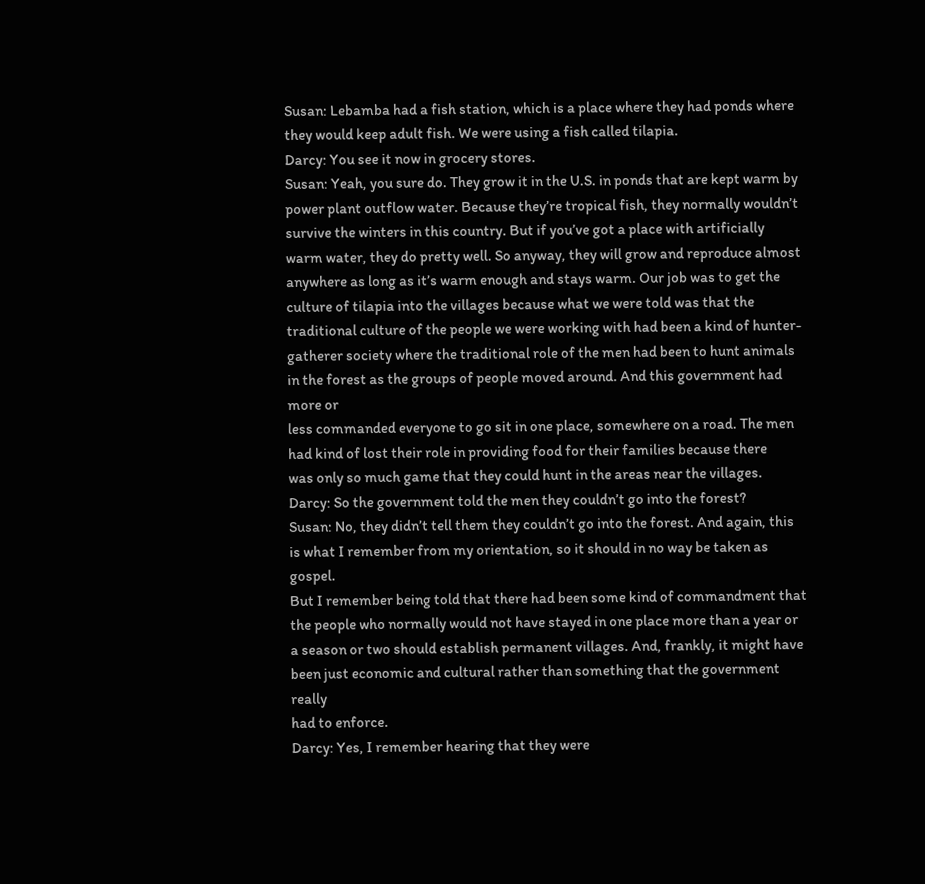Susan: Lebamba had a fish station, which is a place where they had ponds where they would keep adult fish. We were using a fish called tilapia.
Darcy: You see it now in grocery stores.
Susan: Yeah, you sure do. They grow it in the U.S. in ponds that are kept warm by power plant outflow water. Because they’re tropical fish, they normally wouldn’t
survive the winters in this country. But if you’ve got a place with artificially warm water, they do pretty well. So anyway, they will grow and reproduce almost anywhere as long as it’s warm enough and stays warm. Our job was to get the culture of tilapia into the villages because what we were told was that the traditional culture of the people we were working with had been a kind of hunter-
gatherer society where the traditional role of the men had been to hunt animals in the forest as the groups of people moved around. And this government had more or
less commanded everyone to go sit in one place, somewhere on a road. The men had kind of lost their role in providing food for their families because there
was only so much game that they could hunt in the areas near the villages.
Darcy: So the government told the men they couldn’t go into the forest?
Susan: No, they didn’t tell them they couldn’t go into the forest. And again, this is what I remember from my orientation, so it should in no way be taken as gospel.
But I remember being told that there had been some kind of commandment that the people who normally would not have stayed in one place more than a year or
a season or two should establish permanent villages. And, frankly, it might have been just economic and cultural rather than something that the government really
had to enforce.
Darcy: Yes, I remember hearing that they were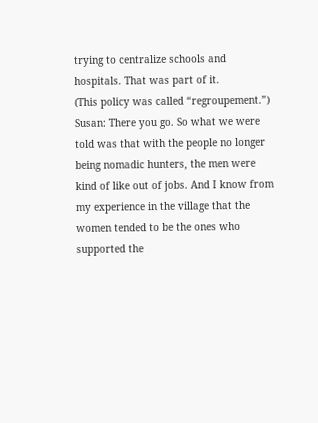trying to centralize schools and hospitals. That was part of it.
(This policy was called “regroupement.”)
Susan: There you go. So what we were told was that with the people no longer being nomadic hunters, the men were kind of like out of jobs. And I know from my experience in the village that the women tended to be the ones who supported the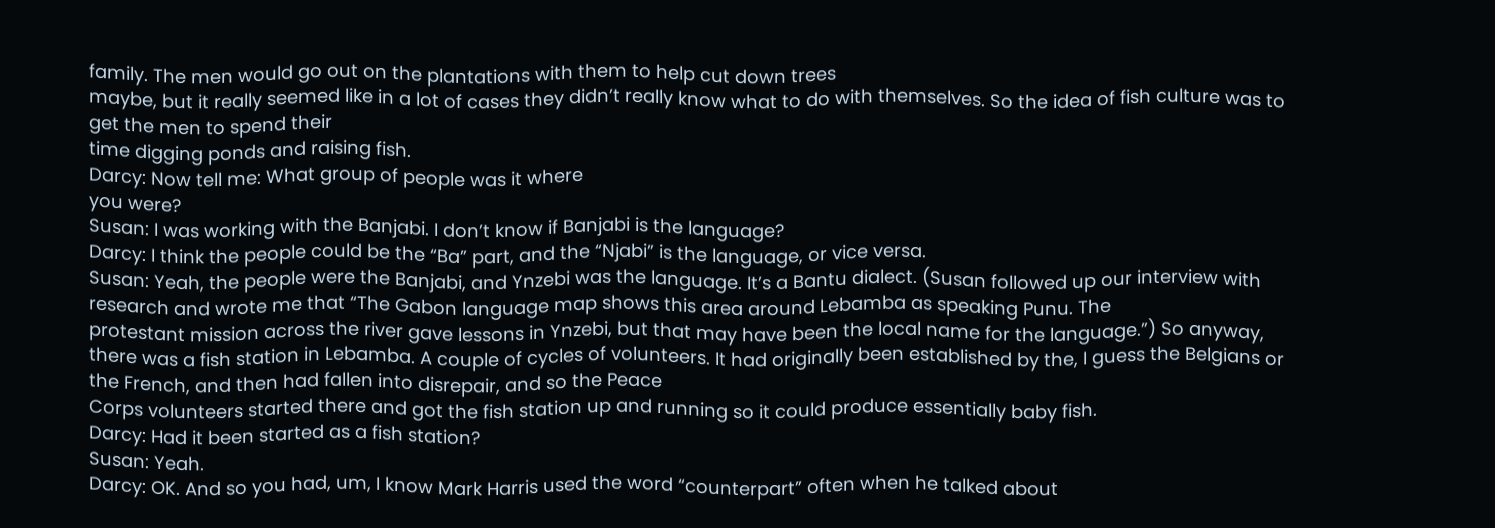family. The men would go out on the plantations with them to help cut down trees
maybe, but it really seemed like in a lot of cases they didn’t really know what to do with themselves. So the idea of fish culture was to get the men to spend their
time digging ponds and raising fish.
Darcy: Now tell me: What group of people was it where
you were?
Susan: I was working with the Banjabi. I don’t know if Banjabi is the language?
Darcy: I think the people could be the “Ba” part, and the “Njabi” is the language, or vice versa.
Susan: Yeah, the people were the Banjabi, and Ynzebi was the language. It’s a Bantu dialect. (Susan followed up our interview with research and wrote me that “The Gabon language map shows this area around Lebamba as speaking Punu. The
protestant mission across the river gave lessons in Ynzebi, but that may have been the local name for the language.”) So anyway, there was a fish station in Lebamba. A couple of cycles of volunteers. It had originally been established by the, I guess the Belgians or the French, and then had fallen into disrepair, and so the Peace
Corps volunteers started there and got the fish station up and running so it could produce essentially baby fish.
Darcy: Had it been started as a fish station?
Susan: Yeah.
Darcy: OK. And so you had, um, I know Mark Harris used the word “counterpart” often when he talked about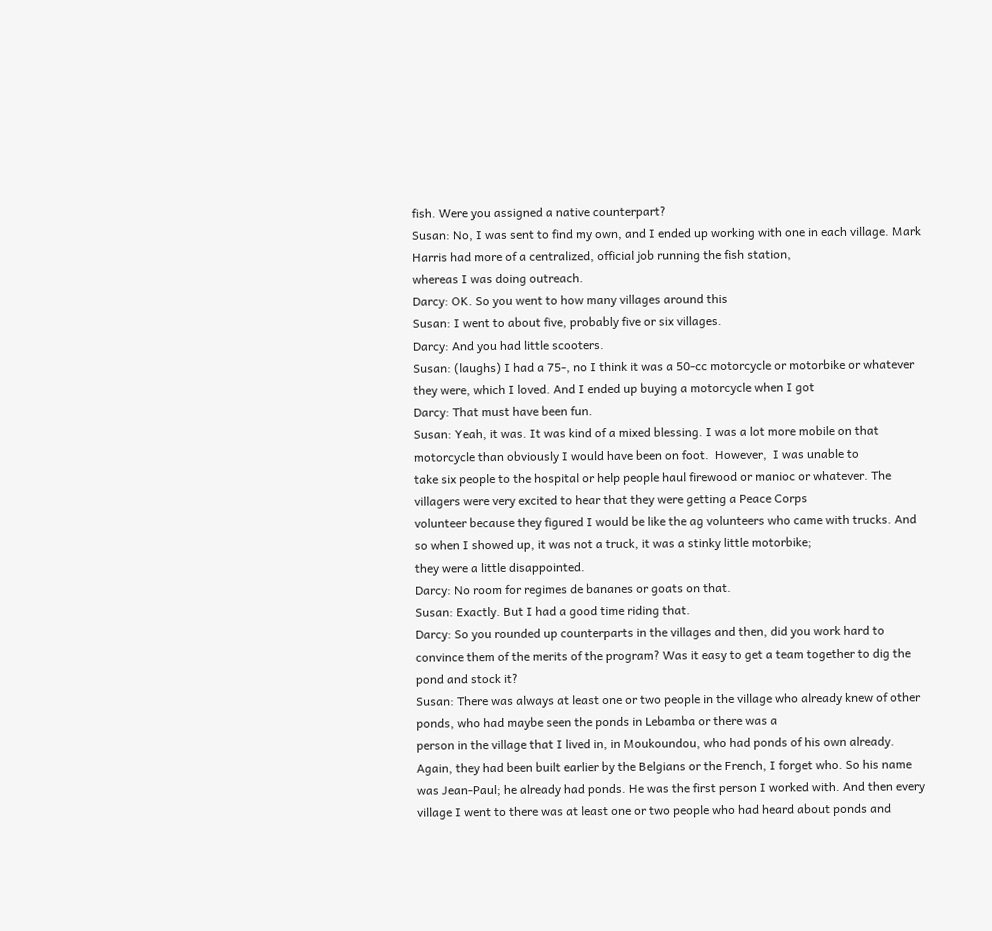fish. Were you assigned a native counterpart?
Susan: No, I was sent to find my own, and I ended up working with one in each village. Mark Harris had more of a centralized, official job running the fish station,
whereas I was doing outreach.
Darcy: OK. So you went to how many villages around this
Susan: I went to about five, probably five or six villages.
Darcy: And you had little scooters.
Susan: (laughs) I had a 75-, no I think it was a 50-cc motorcycle or motorbike or whatever they were, which I loved. And I ended up buying a motorcycle when I got
Darcy: That must have been fun.
Susan: Yeah, it was. It was kind of a mixed blessing. I was a lot more mobile on that motorcycle than obviously I would have been on foot.  However,  I was unable to
take six people to the hospital or help people haul firewood or manioc or whatever. The villagers were very excited to hear that they were getting a Peace Corps
volunteer because they figured I would be like the ag volunteers who came with trucks. And so when I showed up, it was not a truck, it was a stinky little motorbike;
they were a little disappointed.
Darcy: No room for regimes de bananes or goats on that.
Susan: Exactly. But I had a good time riding that.
Darcy: So you rounded up counterparts in the villages and then, did you work hard to convince them of the merits of the program? Was it easy to get a team together to dig the pond and stock it?
Susan: There was always at least one or two people in the village who already knew of other ponds, who had maybe seen the ponds in Lebamba or there was a
person in the village that I lived in, in Moukoundou, who had ponds of his own already. Again, they had been built earlier by the Belgians or the French, I forget who. So his name was Jean-Paul; he already had ponds. He was the first person I worked with. And then every village I went to there was at least one or two people who had heard about ponds and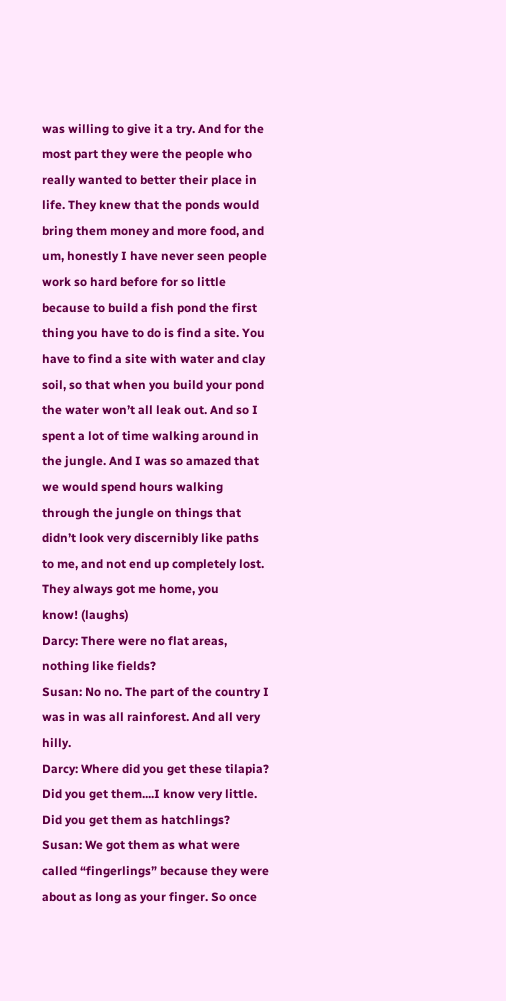was willing to give it a try. And for the most part they were the people who really wanted to better their place in life. They knew that the ponds would bring them money and more food, and um, honestly I have never seen people work so hard before for so little because to build a fish pond the first thing you have to do is find a site. You have to find a site with water and clay soil, so that when you build your pond the water won’t all leak out. And so I spent a lot of time walking around in the jungle. And I was so amazed that we would spend hours walking through the jungle on things that didn’t look very discernibly like paths to me, and not end up completely lost. They always got me home, you
know! (laughs)
Darcy: There were no flat areas, nothing like fields?
Susan: No no. The part of the country I was in was all rainforest. And all very hilly.
Darcy: Where did you get these tilapia? Did you get them....I know very little. Did you get them as hatchlings?
Susan: We got them as what were called “fingerlings” because they were about as long as your finger. So once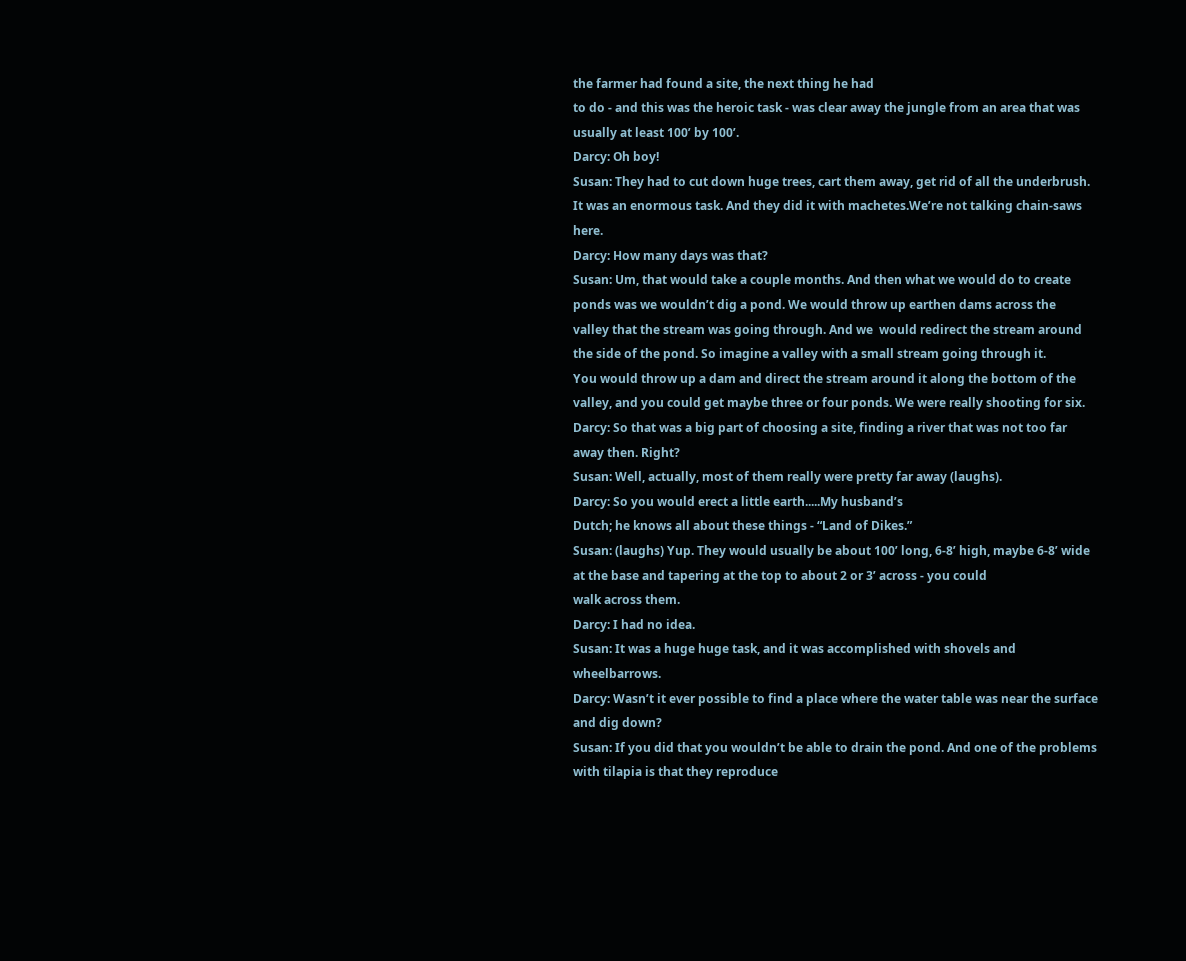the farmer had found a site, the next thing he had
to do - and this was the heroic task - was clear away the jungle from an area that was usually at least 100’ by 100’.
Darcy: Oh boy!
Susan: They had to cut down huge trees, cart them away, get rid of all the underbrush. It was an enormous task. And they did it with machetes.We’re not talking chain-saws here.
Darcy: How many days was that?
Susan: Um, that would take a couple months. And then what we would do to create ponds was we wouldn’t dig a pond. We would throw up earthen dams across the
valley that the stream was going through. And we  would redirect the stream around the side of the pond. So imagine a valley with a small stream going through it.
You would throw up a dam and direct the stream around it along the bottom of the valley, and you could get maybe three or four ponds. We were really shooting for six.
Darcy: So that was a big part of choosing a site, finding a river that was not too far away then. Right?
Susan: Well, actually, most of them really were pretty far away (laughs).
Darcy: So you would erect a little earth.....My husband’s
Dutch; he knows all about these things - “Land of Dikes.”
Susan: (laughs) Yup. They would usually be about 100’ long, 6-8’ high, maybe 6-8’ wide at the base and tapering at the top to about 2 or 3’ across - you could
walk across them.
Darcy: I had no idea.
Susan: It was a huge huge task, and it was accomplished with shovels and wheelbarrows.
Darcy: Wasn’t it ever possible to find a place where the water table was near the surface and dig down?
Susan: If you did that you wouldn’t be able to drain the pond. And one of the problems with tilapia is that they reproduce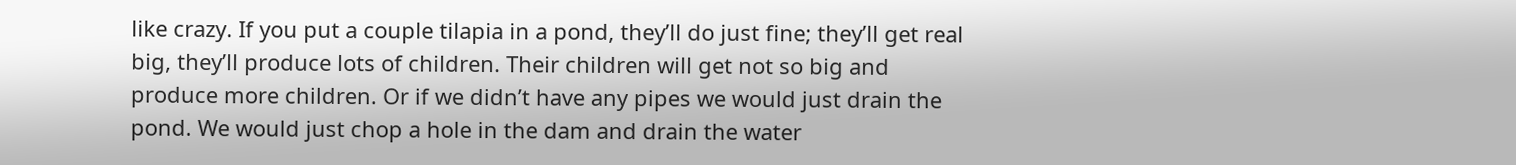like crazy. If you put a couple tilapia in a pond, they’ll do just fine; they’ll get real big, they’ll produce lots of children. Their children will get not so big and produce more children. Or if we didn’t have any pipes we would just drain the pond. We would just chop a hole in the dam and drain the water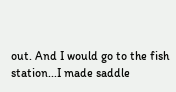out. And I would go to the fish station...I made saddle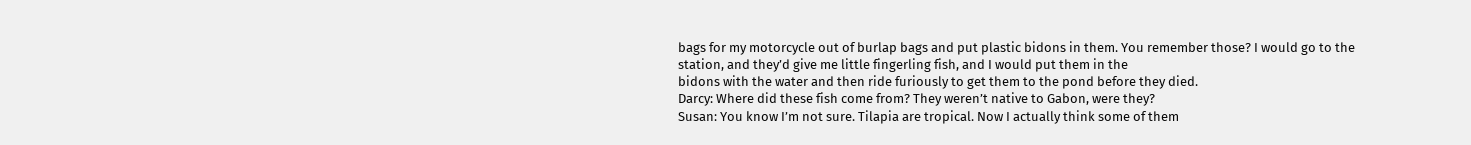bags for my motorcycle out of burlap bags and put plastic bidons in them. You remember those? I would go to the station, and they’d give me little fingerling fish, and I would put them in the
bidons with the water and then ride furiously to get them to the pond before they died.
Darcy: Where did these fish come from? They weren’t native to Gabon, were they?
Susan: You know I’m not sure. Tilapia are tropical. Now I actually think some of them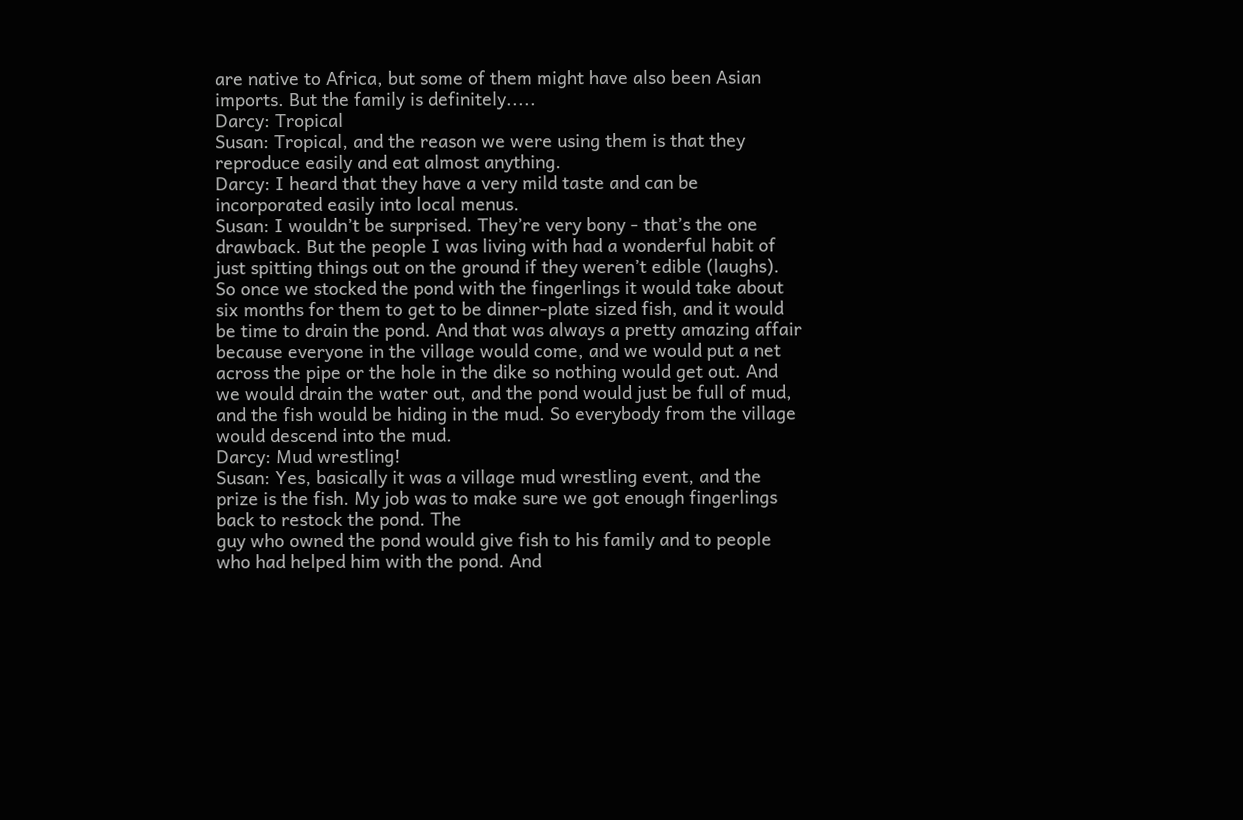are native to Africa, but some of them might have also been Asian imports. But the family is definitely.....
Darcy: Tropical
Susan: Tropical, and the reason we were using them is that they reproduce easily and eat almost anything.
Darcy: I heard that they have a very mild taste and can be incorporated easily into local menus.
Susan: I wouldn’t be surprised. They’re very bony - that’s the one drawback. But the people I was living with had a wonderful habit of just spitting things out on the ground if they weren’t edible (laughs). So once we stocked the pond with the fingerlings it would take about six months for them to get to be dinner-plate sized fish, and it would be time to drain the pond. And that was always a pretty amazing affair because everyone in the village would come, and we would put a net across the pipe or the hole in the dike so nothing would get out. And we would drain the water out, and the pond would just be full of mud, and the fish would be hiding in the mud. So everybody from the village would descend into the mud.
Darcy: Mud wrestling!
Susan: Yes, basically it was a village mud wrestling event, and the prize is the fish. My job was to make sure we got enough fingerlings back to restock the pond. The
guy who owned the pond would give fish to his family and to people who had helped him with the pond. And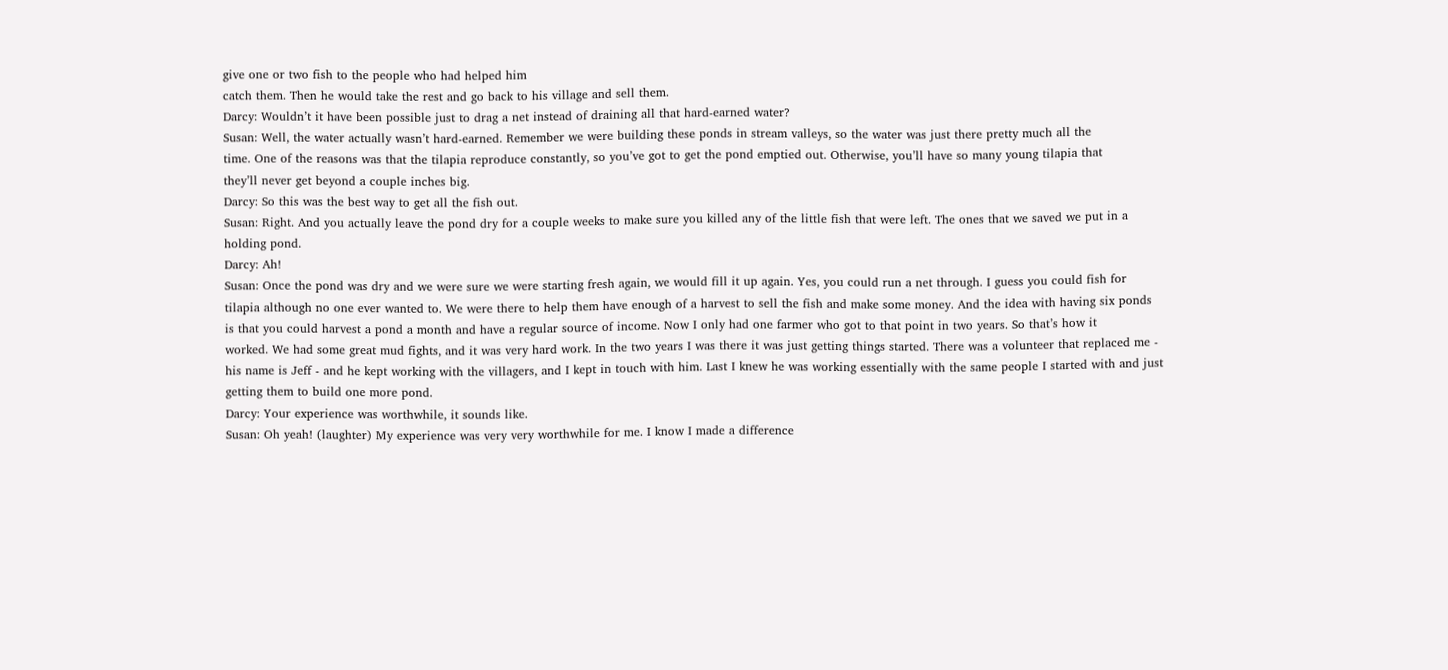give one or two fish to the people who had helped him
catch them. Then he would take the rest and go back to his village and sell them.
Darcy: Wouldn’t it have been possible just to drag a net instead of draining all that hard-earned water?
Susan: Well, the water actually wasn’t hard-earned. Remember we were building these ponds in stream valleys, so the water was just there pretty much all the
time. One of the reasons was that the tilapia reproduce constantly, so you’ve got to get the pond emptied out. Otherwise, you’ll have so many young tilapia that
they’ll never get beyond a couple inches big.
Darcy: So this was the best way to get all the fish out.
Susan: Right. And you actually leave the pond dry for a couple weeks to make sure you killed any of the little fish that were left. The ones that we saved we put in a
holding pond.
Darcy: Ah!
Susan: Once the pond was dry and we were sure we were starting fresh again, we would fill it up again. Yes, you could run a net through. I guess you could fish for
tilapia although no one ever wanted to. We were there to help them have enough of a harvest to sell the fish and make some money. And the idea with having six ponds
is that you could harvest a pond a month and have a regular source of income. Now I only had one farmer who got to that point in two years. So that’s how it
worked. We had some great mud fights, and it was very hard work. In the two years I was there it was just getting things started. There was a volunteer that replaced me -
his name is Jeff - and he kept working with the villagers, and I kept in touch with him. Last I knew he was working essentially with the same people I started with and just
getting them to build one more pond.
Darcy: Your experience was worthwhile, it sounds like.
Susan: Oh yeah! (laughter) My experience was very very worthwhile for me. I know I made a difference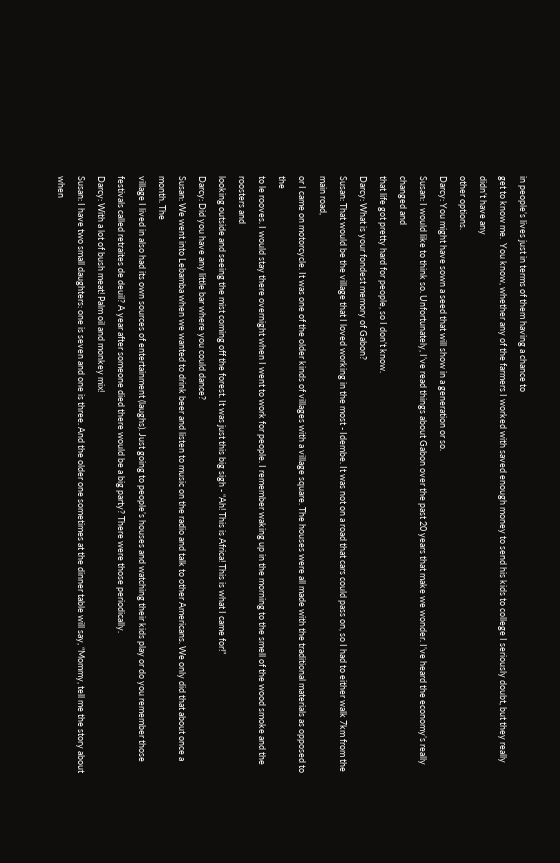in people’s lives just in terms of them having a chance to
get to know me.  You know, whether any of the farmers I worked with saved enough money to send his kids to college I seriously doubt, but they really didn’t have any
other options.
Darcy: You might have sown a seed that will show in a generation or so.
Susan: I would like to think so. Unfortunately, I’ve read things about Gabon over the past 20 years that make we wonder. I’ve heard the economy’s really changed and
that life got pretty hard for people, so I don’t know.
Darcy: What is your fondest memory of Gabon?
Susan: That would be the village that I loved working in the most - Idembe. It was not on a road that cars could pass on, so I had to either walk 7km from the main road,
or I came on motorcycle. It was one of the older kinds of villages with a village square. The houses were all made with the traditional materials as opposed to the
to le rooves. I would stay there overnight when I went to work for people. I remember waking up in the morning to the smell of the wood smoke and the roosters and
looking outside and seeing the mist coming off the forest. It was just this big sigh - “Ah! This is Africa! This is what I came for!”
Darcy: Did you have any little bar where you could dance?
Susan: We went into Lebamba when we wanted to drink beer and listen to music on the radio and talk to other Americans. We only did that about once a month. The
village I lived in also had its own sources of entertainment (laughs). Just going to people’s houses and watching their kids play or do you remember those festivals called retraites de deuil? A year after someone died there would be a big party? There were those periodically.
Darcy: With a lot of bush meat! Palm oil and monkey mix!
Susan: I have two small daughters: one is seven and one is three. And the older one sometimes at the dinner table will say, “Mommy, tell me the story about when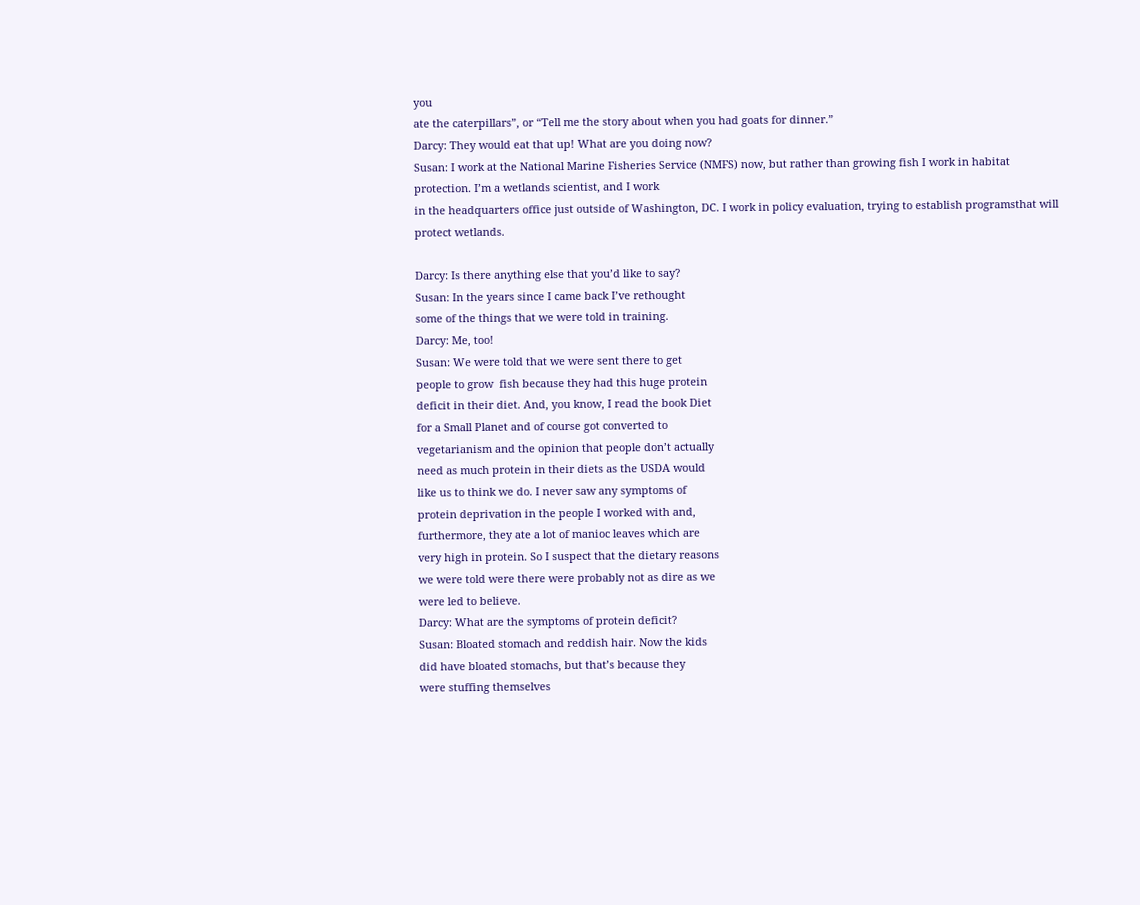you
ate the caterpillars”, or “Tell me the story about when you had goats for dinner.”
Darcy: They would eat that up! What are you doing now?
Susan: I work at the National Marine Fisheries Service (NMFS) now, but rather than growing fish I work in habitat protection. I’m a wetlands scientist, and I work
in the headquarters office just outside of Washington, DC. I work in policy evaluation, trying to establish programsthat will protect wetlands.

Darcy: Is there anything else that you’d like to say?
Susan: In the years since I came back I’ve rethought
some of the things that we were told in training.
Darcy: Me, too!
Susan: We were told that we were sent there to get
people to grow  fish because they had this huge protein
deficit in their diet. And, you know, I read the book Diet
for a Small Planet and of course got converted to
vegetarianism and the opinion that people don’t actually
need as much protein in their diets as the USDA would
like us to think we do. I never saw any symptoms of
protein deprivation in the people I worked with and,
furthermore, they ate a lot of manioc leaves which are
very high in protein. So I suspect that the dietary reasons
we were told were there were probably not as dire as we
were led to believe.
Darcy: What are the symptoms of protein deficit?
Susan: Bloated stomach and reddish hair. Now the kids
did have bloated stomachs, but that’s because they
were stuffing themselves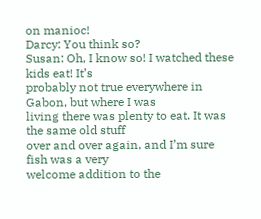on manioc!
Darcy: You think so?
Susan: Oh, I know so! I watched these kids eat! It’s
probably not true everywhere in Gabon, but where I was
living there was plenty to eat. It was the same old stuff
over and over again, and I’m sure fish was a very
welcome addition to the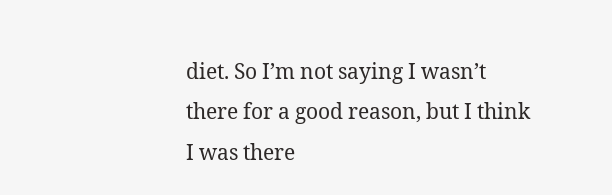diet. So I’m not saying I wasn’t
there for a good reason, but I think I was there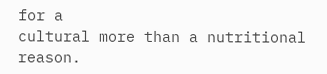for a
cultural more than a nutritional reason.